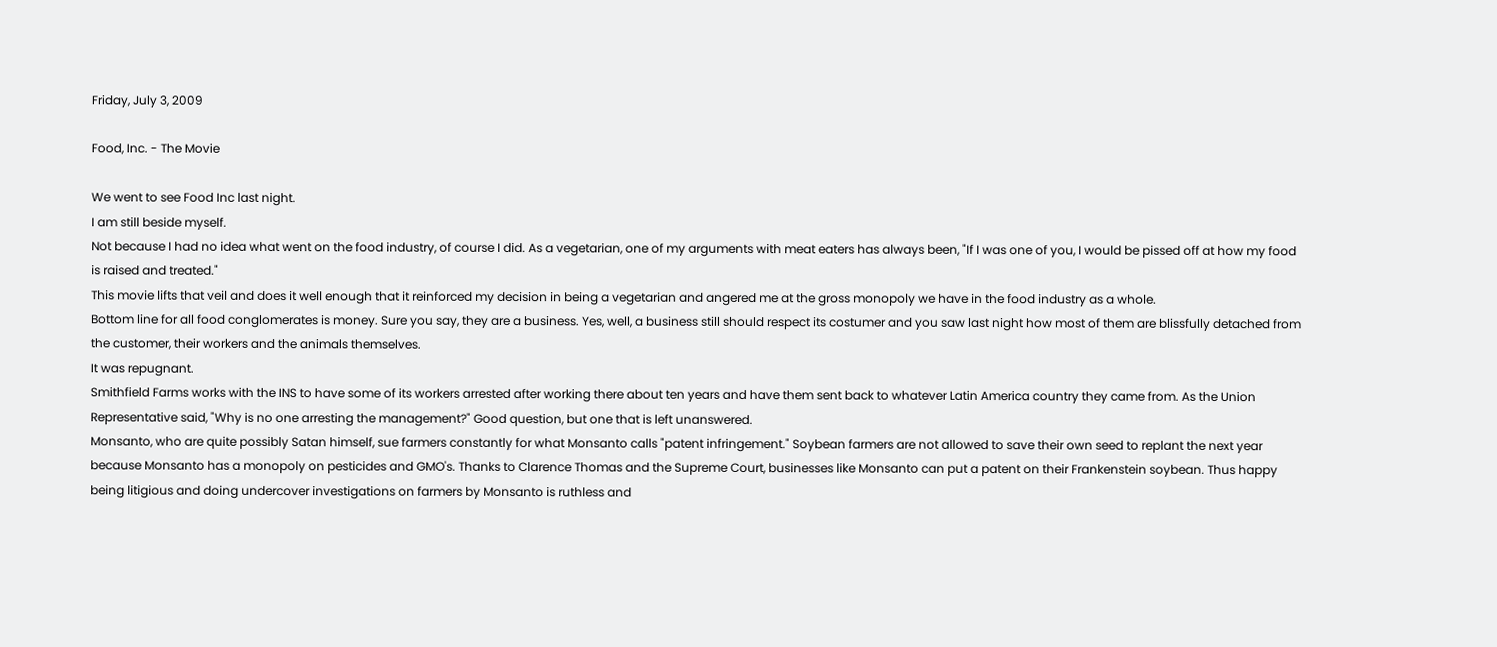Friday, July 3, 2009

Food, Inc. - The Movie

We went to see Food Inc last night.
I am still beside myself.
Not because I had no idea what went on the food industry, of course I did. As a vegetarian, one of my arguments with meat eaters has always been, "If I was one of you, I would be pissed off at how my food is raised and treated."
This movie lifts that veil and does it well enough that it reinforced my decision in being a vegetarian and angered me at the gross monopoly we have in the food industry as a whole.
Bottom line for all food conglomerates is money. Sure you say, they are a business. Yes, well, a business still should respect its costumer and you saw last night how most of them are blissfully detached from the customer, their workers and the animals themselves.
It was repugnant.
Smithfield Farms works with the INS to have some of its workers arrested after working there about ten years and have them sent back to whatever Latin America country they came from. As the Union Representative said, "Why is no one arresting the management?" Good question, but one that is left unanswered.
Monsanto, who are quite possibly Satan himself, sue farmers constantly for what Monsanto calls "patent infringement." Soybean farmers are not allowed to save their own seed to replant the next year because Monsanto has a monopoly on pesticides and GMO's. Thanks to Clarence Thomas and the Supreme Court, businesses like Monsanto can put a patent on their Frankenstein soybean. Thus happy being litigious and doing undercover investigations on farmers by Monsanto is ruthless and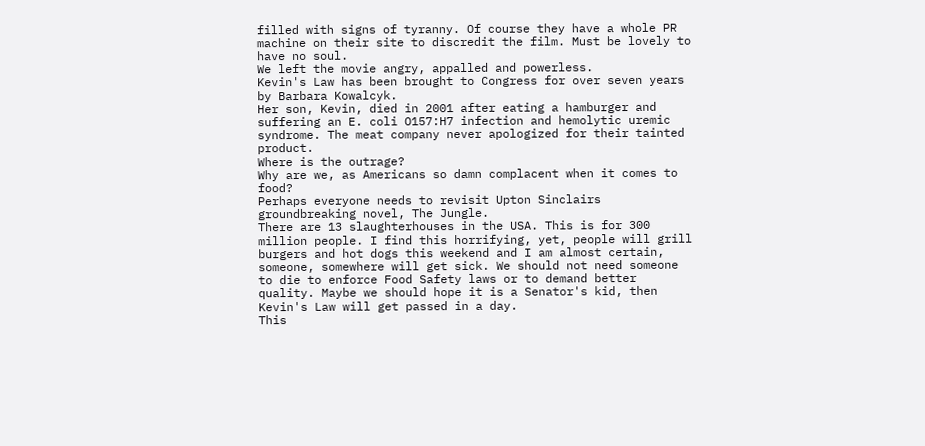filled with signs of tyranny. Of course they have a whole PR machine on their site to discredit the film. Must be lovely to have no soul.
We left the movie angry, appalled and powerless.
Kevin's Law has been brought to Congress for over seven years by Barbara Kowalcyk.
Her son, Kevin, died in 2001 after eating a hamburger and suffering an E. coli O157:H7 infection and hemolytic uremic syndrome. The meat company never apologized for their tainted product.
Where is the outrage?
Why are we, as Americans so damn complacent when it comes to food?
Perhaps everyone needs to revisit Upton Sinclairs groundbreaking novel, The Jungle.
There are 13 slaughterhouses in the USA. This is for 300 million people. I find this horrifying, yet, people will grill burgers and hot dogs this weekend and I am almost certain, someone, somewhere will get sick. We should not need someone to die to enforce Food Safety laws or to demand better quality. Maybe we should hope it is a Senator's kid, then Kevin's Law will get passed in a day.
This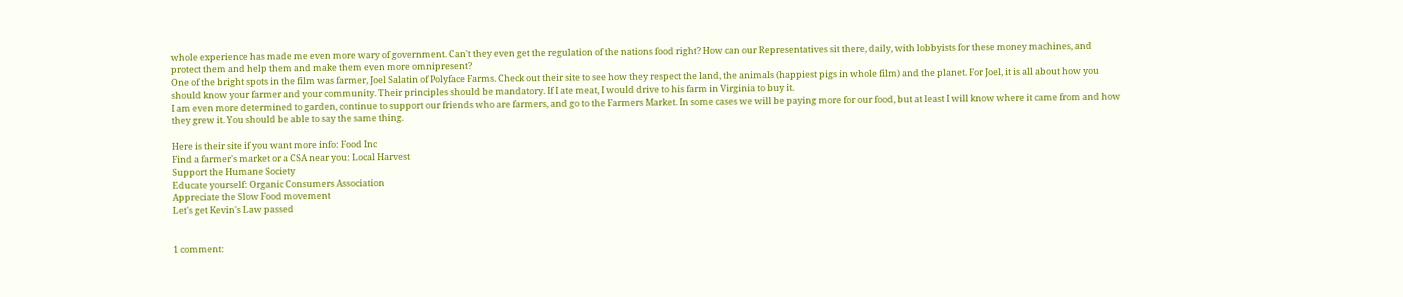whole experience has made me even more wary of government. Can't they even get the regulation of the nations food right? How can our Representatives sit there, daily, with lobbyists for these money machines, and protect them and help them and make them even more omnipresent?
One of the bright spots in the film was farmer, Joel Salatin of Polyface Farms. Check out their site to see how they respect the land, the animals (happiest pigs in whole film) and the planet. For Joel, it is all about how you should know your farmer and your community. Their principles should be mandatory. If I ate meat, I would drive to his farm in Virginia to buy it.
I am even more determined to garden, continue to support our friends who are farmers, and go to the Farmers Market. In some cases we will be paying more for our food, but at least I will know where it came from and how they grew it. You should be able to say the same thing.

Here is their site if you want more info: Food Inc
Find a farmer's market or a CSA near you: Local Harvest
Support the Humane Society
Educate yourself: Organic Consumers Association
Appreciate the Slow Food movement
Let's get Kevin's Law passed


1 comment: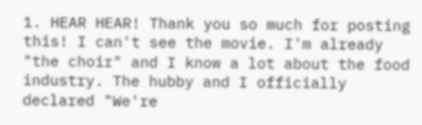1. HEAR HEAR! Thank you so much for posting this! I can't see the movie. I'm already "the choir" and I know a lot about the food industry. The hubby and I officially declared "We're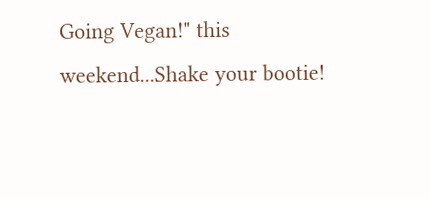Going Vegan!" this weekend...Shake your bootie!